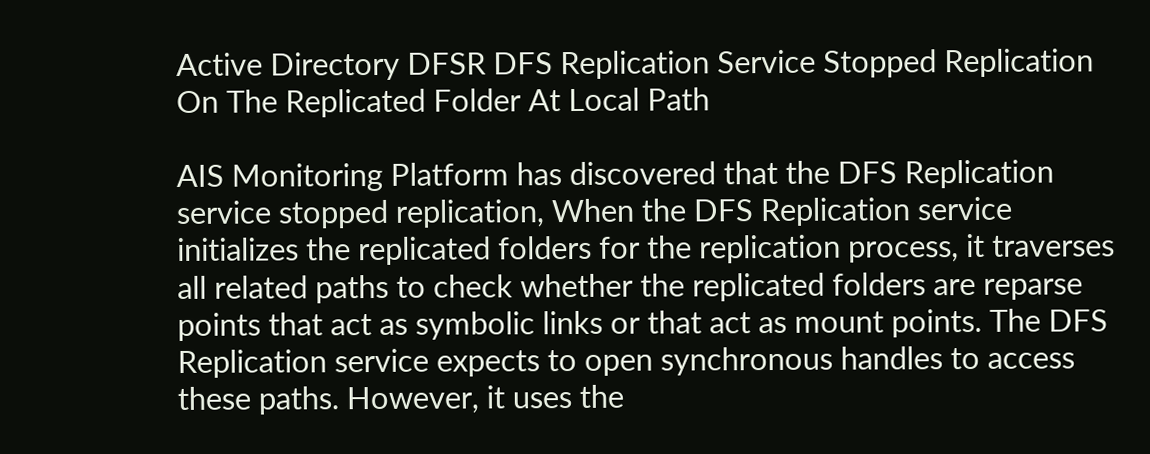Active Directory DFSR DFS Replication Service Stopped Replication On The Replicated Folder At Local Path

AIS Monitoring Platform has discovered that the DFS Replication service stopped replication, When the DFS Replication service initializes the replicated folders for the replication process, it traverses all related paths to check whether the replicated folders are reparse points that act as symbolic links or that act as mount points. The DFS Replication service expects to open synchronous handles to access these paths. However, it uses the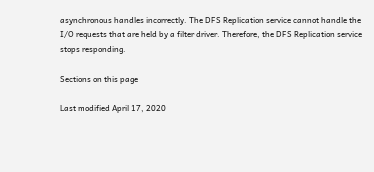asynchronous handles incorrectly. The DFS Replication service cannot handle the I/O requests that are held by a filter driver. Therefore, the DFS Replication service stops responding.

Sections on this page

Last modified April 17, 2020